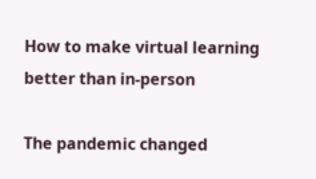How to make virtual learning better than in-person

The pandemic changed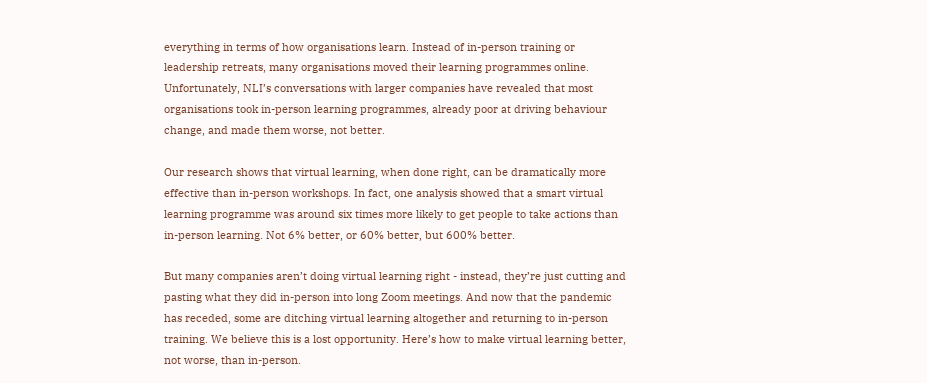everything in terms of how organisations learn. Instead of in-person training or leadership retreats, many organisations moved their learning programmes online. Unfortunately, NLI’s conversations with larger companies have revealed that most organisations took in-person learning programmes, already poor at driving behaviour change, and made them worse, not better.

Our research shows that virtual learning, when done right, can be dramatically more effective than in-person workshops. In fact, one analysis showed that a smart virtual learning programme was around six times more likely to get people to take actions than in-person learning. Not 6% better, or 60% better, but 600% better.

But many companies aren’t doing virtual learning right - instead, they’re just cutting and pasting what they did in-person into long Zoom meetings. And now that the pandemic has receded, some are ditching virtual learning altogether and returning to in-person training. We believe this is a lost opportunity. Here’s how to make virtual learning better, not worse, than in-person.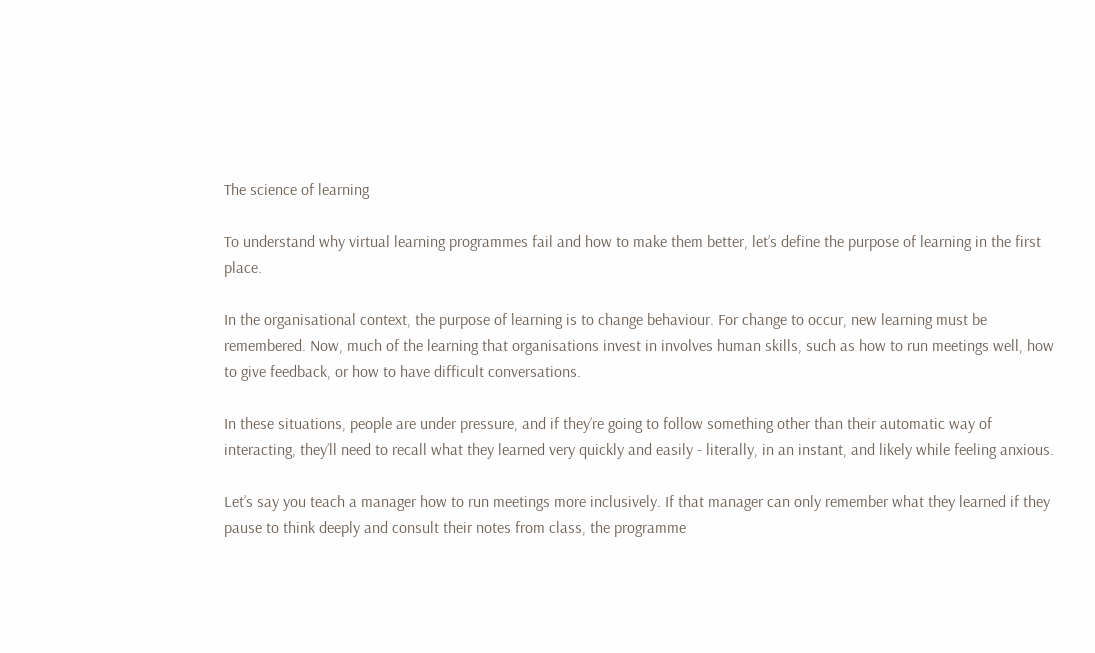The science of learning

To understand why virtual learning programmes fail and how to make them better, let’s define the purpose of learning in the first place.

In the organisational context, the purpose of learning is to change behaviour. For change to occur, new learning must be remembered. Now, much of the learning that organisations invest in involves human skills, such as how to run meetings well, how to give feedback, or how to have difficult conversations.

In these situations, people are under pressure, and if they’re going to follow something other than their automatic way of interacting, they’ll need to recall what they learned very quickly and easily - literally, in an instant, and likely while feeling anxious.

Let’s say you teach a manager how to run meetings more inclusively. If that manager can only remember what they learned if they pause to think deeply and consult their notes from class, the programme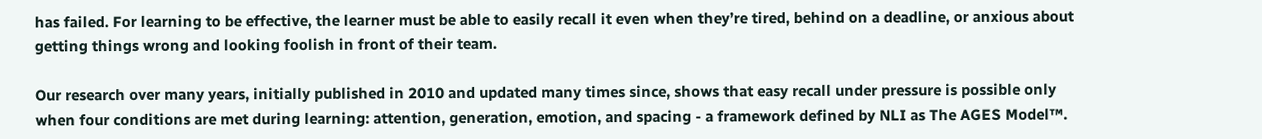has failed. For learning to be effective, the learner must be able to easily recall it even when they’re tired, behind on a deadline, or anxious about getting things wrong and looking foolish in front of their team.

Our research over many years, initially published in 2010 and updated many times since, shows that easy recall under pressure is possible only when four conditions are met during learning: attention, generation, emotion, and spacing - a framework defined by NLI as The AGES Model™.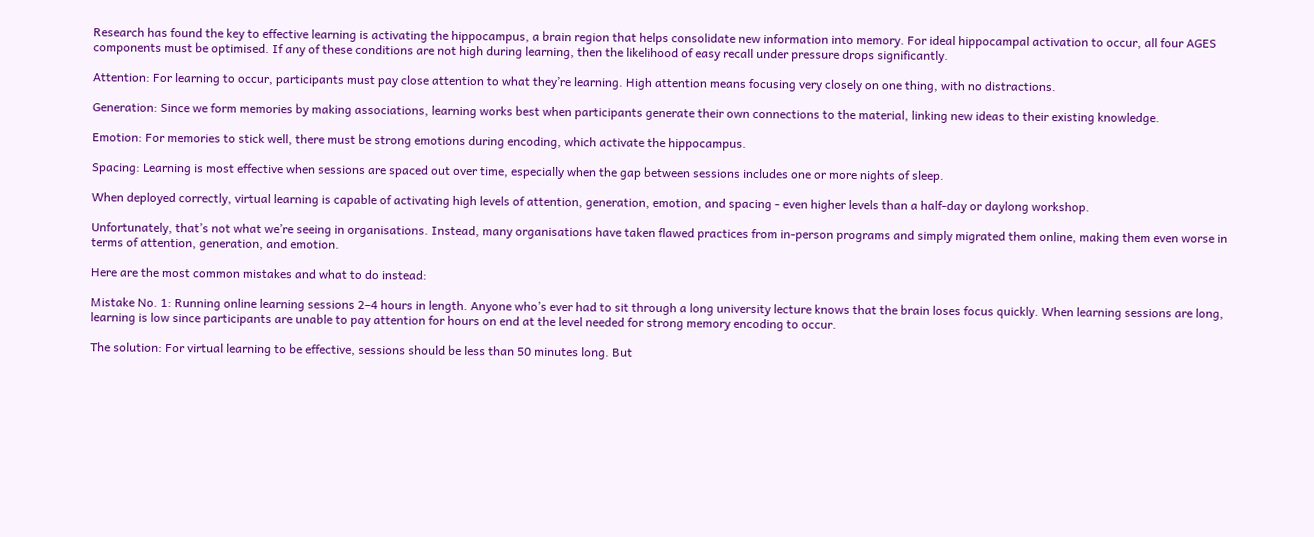Research has found the key to effective learning is activating the hippocampus, a brain region that helps consolidate new information into memory. For ideal hippocampal activation to occur, all four AGES components must be optimised. If any of these conditions are not high during learning, then the likelihood of easy recall under pressure drops significantly.

Attention: For learning to occur, participants must pay close attention to what they’re learning. High attention means focusing very closely on one thing, with no distractions.

Generation: Since we form memories by making associations, learning works best when participants generate their own connections to the material, linking new ideas to their existing knowledge.

Emotion: For memories to stick well, there must be strong emotions during encoding, which activate the hippocampus.

Spacing: Learning is most effective when sessions are spaced out over time, especially when the gap between sessions includes one or more nights of sleep.

When deployed correctly, virtual learning is capable of activating high levels of attention, generation, emotion, and spacing - even higher levels than a half-day or daylong workshop.

Unfortunately, that’s not what we’re seeing in organisations. Instead, many organisations have taken flawed practices from in-person programs and simply migrated them online, making them even worse in terms of attention, generation, and emotion.

Here are the most common mistakes and what to do instead:

Mistake No. 1: Running online learning sessions 2–4 hours in length. Anyone who’s ever had to sit through a long university lecture knows that the brain loses focus quickly. When learning sessions are long, learning is low since participants are unable to pay attention for hours on end at the level needed for strong memory encoding to occur.

The solution: For virtual learning to be effective, sessions should be less than 50 minutes long. But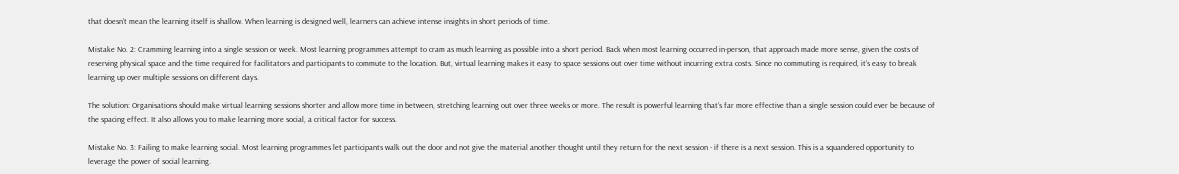that doesn’t mean the learning itself is shallow. When learning is designed well, learners can achieve intense insights in short periods of time.

Mistake No. 2: Cramming learning into a single session or week. Most learning programmes attempt to cram as much learning as possible into a short period. Back when most learning occurred in-person, that approach made more sense, given the costs of reserving physical space and the time required for facilitators and participants to commute to the location. But, virtual learning makes it easy to space sessions out over time without incurring extra costs. Since no commuting is required, it’s easy to break learning up over multiple sessions on different days.

The solution: Organisations should make virtual learning sessions shorter and allow more time in between, stretching learning out over three weeks or more. The result is powerful learning that’s far more effective than a single session could ever be because of the spacing effect. It also allows you to make learning more social, a critical factor for success.

Mistake No. 3: Failing to make learning social. Most learning programmes let participants walk out the door and not give the material another thought until they return for the next session - if there is a next session. This is a squandered opportunity to leverage the power of social learning.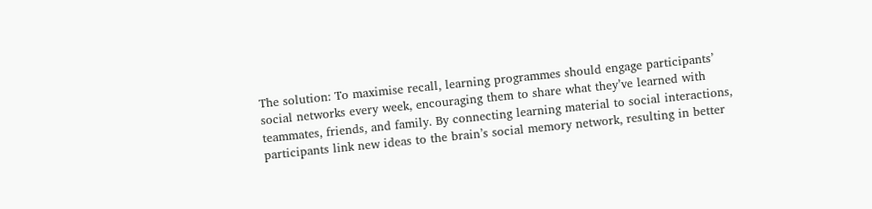The solution: To maximise recall, learning programmes should engage participants’ social networks every week, encouraging them to share what they’ve learned with teammates, friends, and family. By connecting learning material to social interactions, participants link new ideas to the brain’s social memory network, resulting in better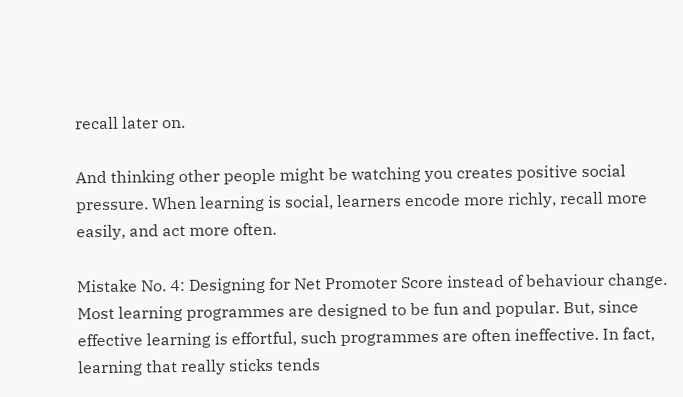recall later on.

And thinking other people might be watching you creates positive social pressure. When learning is social, learners encode more richly, recall more easily, and act more often.

Mistake No. 4: Designing for Net Promoter Score instead of behaviour change. Most learning programmes are designed to be fun and popular. But, since effective learning is effortful, such programmes are often ineffective. In fact, learning that really sticks tends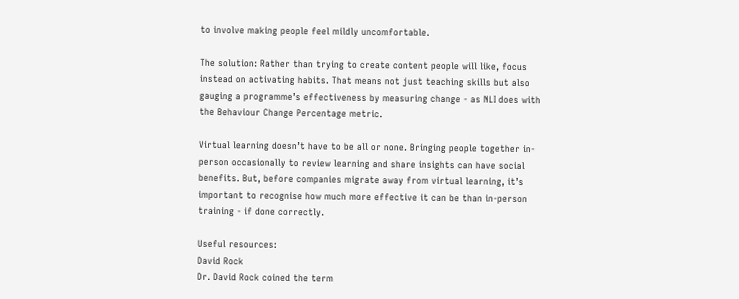to involve making people feel mildly uncomfortable.

The solution: Rather than trying to create content people will like, focus instead on activating habits. That means not just teaching skills but also gauging a programme’s effectiveness by measuring change - as NLI does with the Behaviour Change Percentage metric.

Virtual learning doesn’t have to be all or none. Bringing people together in-person occasionally to review learning and share insights can have social benefits. But, before companies migrate away from virtual learning, it’s important to recognise how much more effective it can be than in-person training - if done correctly.

Useful resources:
David Rock
Dr. David Rock coined the term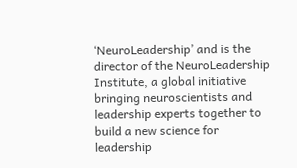‘NeuroLeadership’ and is the director of the NeuroLeadership Institute, a global initiative bringing neuroscientists and leadership experts together to build a new science for leadership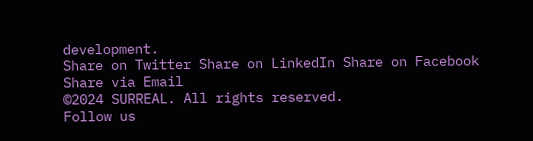development.
Share on Twitter Share on LinkedIn Share on Facebook
Share via Email
©2024 SURREAL. All rights reserved.
Follow us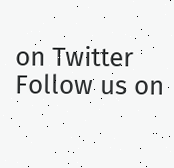on Twitter Follow us on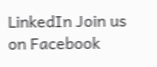LinkedIn Join us on Facebook